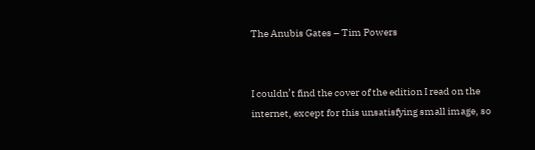The Anubis Gates – Tim Powers


I couldn’t find the cover of the edition I read on the internet, except for this unsatisfying small image, so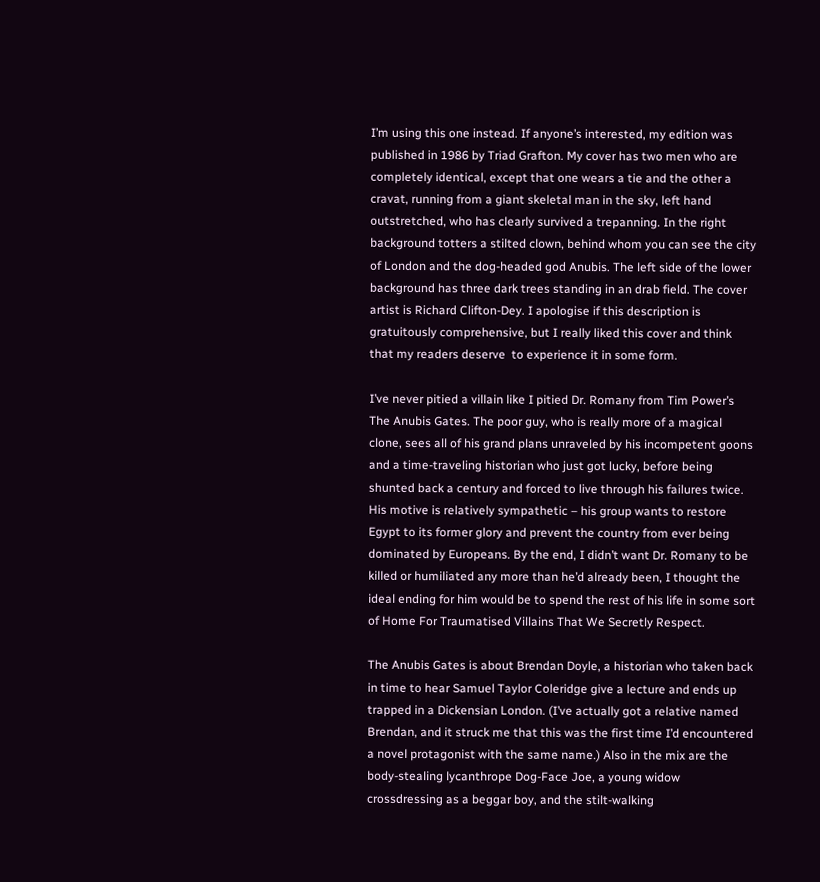I’m using this one instead. If anyone’s interested, my edition was published in 1986 by Triad Grafton. My cover has two men who are completely identical, except that one wears a tie and the other a cravat, running from a giant skeletal man in the sky, left hand outstretched, who has clearly survived a trepanning. In the right background totters a stilted clown, behind whom you can see the city of London and the dog-headed god Anubis. The left side of the lower background has three dark trees standing in an drab field. The cover artist is Richard Clifton-Dey. I apologise if this description is gratuitously comprehensive, but I really liked this cover and think that my readers deserve  to experience it in some form.

I’ve never pitied a villain like I pitied Dr. Romany from Tim Power’s The Anubis Gates. The poor guy, who is really more of a magical clone, sees all of his grand plans unraveled by his incompetent goons and a time-traveling historian who just got lucky, before being shunted back a century and forced to live through his failures twice. His motive is relatively sympathetic – his group wants to restore Egypt to its former glory and prevent the country from ever being dominated by Europeans. By the end, I didn’t want Dr. Romany to be killed or humiliated any more than he’d already been, I thought the ideal ending for him would be to spend the rest of his life in some sort of Home For Traumatised Villains That We Secretly Respect.

The Anubis Gates is about Brendan Doyle, a historian who taken back in time to hear Samuel Taylor Coleridge give a lecture and ends up trapped in a Dickensian London. (I’ve actually got a relative named Brendan, and it struck me that this was the first time I’d encountered a novel protagonist with the same name.) Also in the mix are the body-stealing lycanthrope Dog-Face Joe, a young widow crossdressing as a beggar boy, and the stilt-walking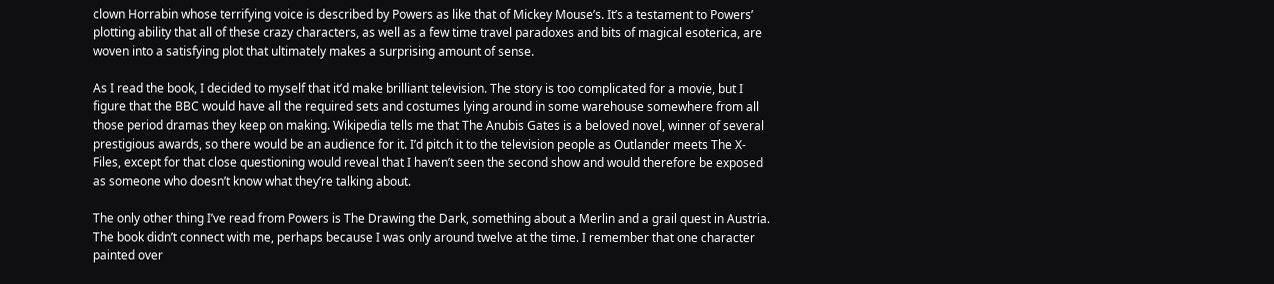clown Horrabin whose terrifying voice is described by Powers as like that of Mickey Mouse’s. It’s a testament to Powers’  plotting ability that all of these crazy characters, as well as a few time travel paradoxes and bits of magical esoterica, are woven into a satisfying plot that ultimately makes a surprising amount of sense.

As I read the book, I decided to myself that it’d make brilliant television. The story is too complicated for a movie, but I figure that the BBC would have all the required sets and costumes lying around in some warehouse somewhere from all those period dramas they keep on making. Wikipedia tells me that The Anubis Gates is a beloved novel, winner of several prestigious awards, so there would be an audience for it. I’d pitch it to the television people as Outlander meets The X-Files, except for that close questioning would reveal that I haven’t seen the second show and would therefore be exposed as someone who doesn’t know what they’re talking about.

The only other thing I’ve read from Powers is The Drawing the Dark, something about a Merlin and a grail quest in Austria. The book didn’t connect with me, perhaps because I was only around twelve at the time. I remember that one character painted over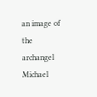an image of the archangel Michael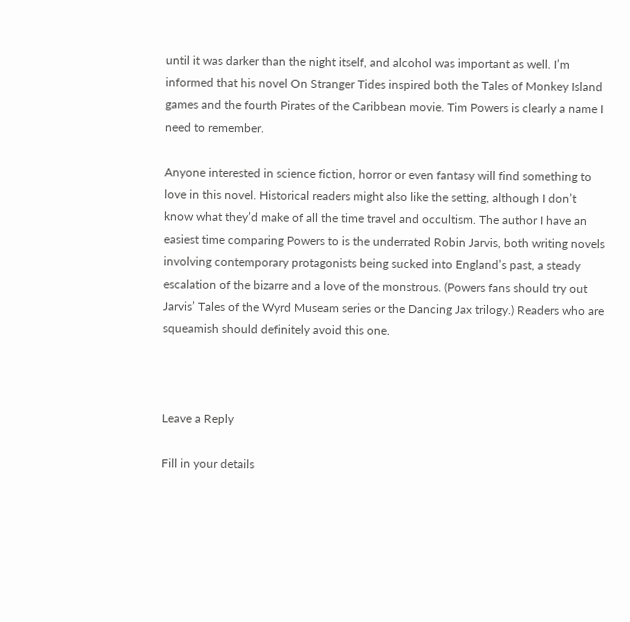until it was darker than the night itself, and alcohol was important as well. I’m informed that his novel On Stranger Tides inspired both the Tales of Monkey Island games and the fourth Pirates of the Caribbean movie. Tim Powers is clearly a name I need to remember.

Anyone interested in science fiction, horror or even fantasy will find something to love in this novel. Historical readers might also like the setting, although I don’t know what they’d make of all the time travel and occultism. The author I have an easiest time comparing Powers to is the underrated Robin Jarvis, both writing novels involving contemporary protagonists being sucked into England’s past, a steady escalation of the bizarre and a love of the monstrous. (Powers fans should try out Jarvis’ Tales of the Wyrd Museam series or the Dancing Jax trilogy.) Readers who are squeamish should definitely avoid this one.



Leave a Reply

Fill in your details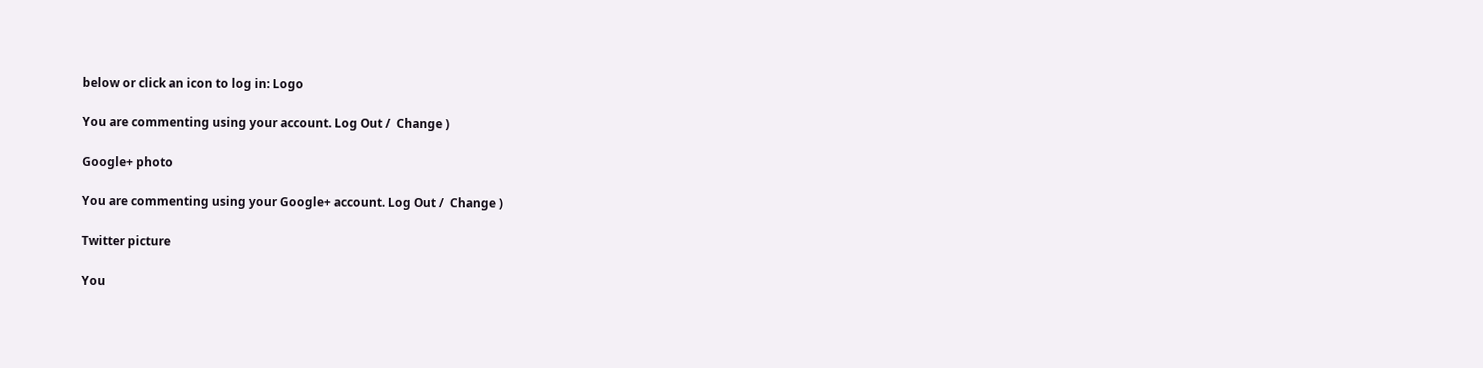below or click an icon to log in: Logo

You are commenting using your account. Log Out /  Change )

Google+ photo

You are commenting using your Google+ account. Log Out /  Change )

Twitter picture

You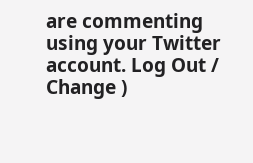are commenting using your Twitter account. Log Out /  Change )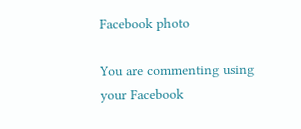Facebook photo

You are commenting using your Facebook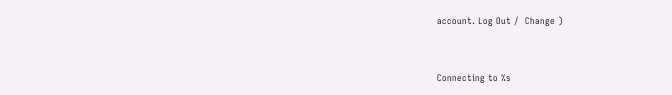account. Log Out /  Change )


Connecting to %s